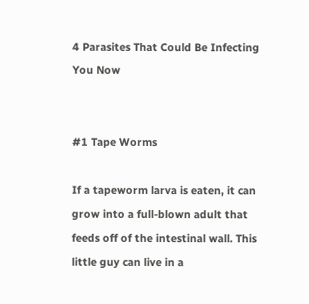4 Parasites That Could Be Infecting You Now


#1 Tape Worms

If a tapeworm larva is eaten, it can grow into a full-blown adult that feeds off of the intestinal wall. This little guy can live in a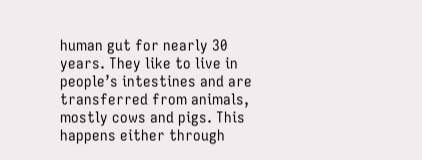human gut for nearly 30 years. They like to live in people’s intestines and are transferred from animals, mostly cows and pigs. This happens either through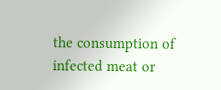the consumption of infected meat or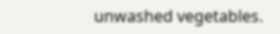unwashed vegetables.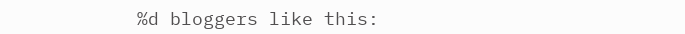%d bloggers like this: